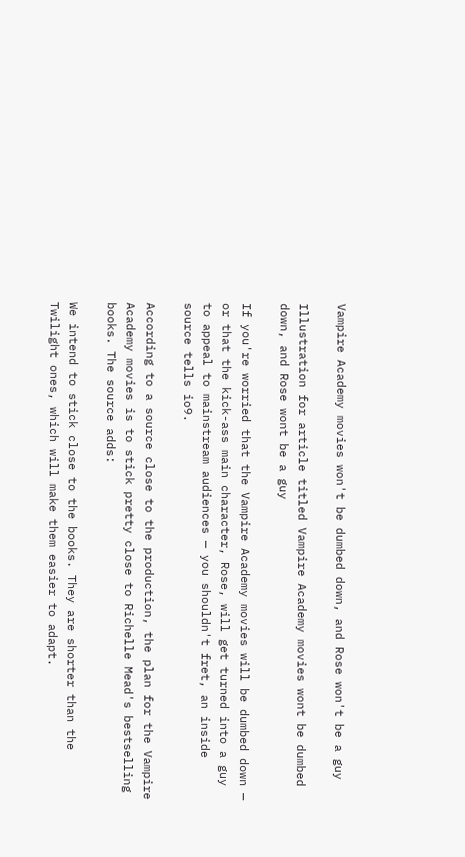Vampire Academy movies won't be dumbed down, and Rose won't be a guy

Illustration for article titled Vampire Academy movies wont be dumbed down, and Rose wont be a guy

If you're worried that the Vampire Academy movies will be dumbed down — or that the kick-ass main character, Rose, will get turned into a guy to appeal to mainstream audiences — you shouldn't fret, an inside source tells io9.

According to a source close to the production, the plan for the Vampire Academy movies is to stick pretty close to Richelle Mead's bestselling books. The source adds:

We intend to stick close to the books. They are shorter than the Twilight ones, which will make them easier to adapt.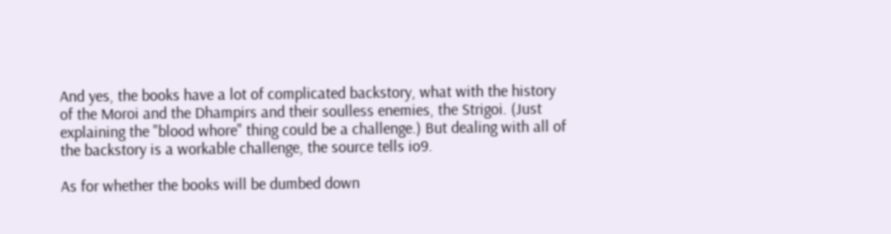And yes, the books have a lot of complicated backstory, what with the history of the Moroi and the Dhampirs and their soulless enemies, the Strigoi. (Just explaining the "blood whore" thing could be a challenge.) But dealing with all of the backstory is a workable challenge, the source tells io9.

As for whether the books will be dumbed down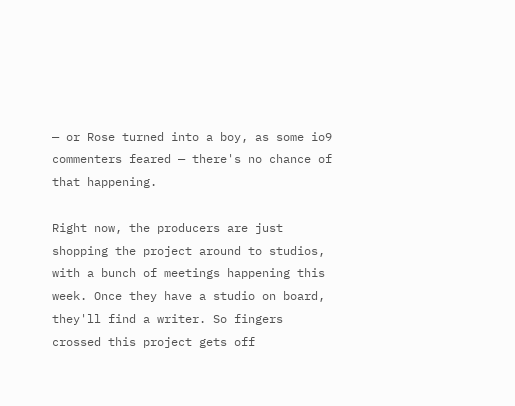— or Rose turned into a boy, as some io9 commenters feared — there's no chance of that happening.

Right now, the producers are just shopping the project around to studios, with a bunch of meetings happening this week. Once they have a studio on board, they'll find a writer. So fingers crossed this project gets off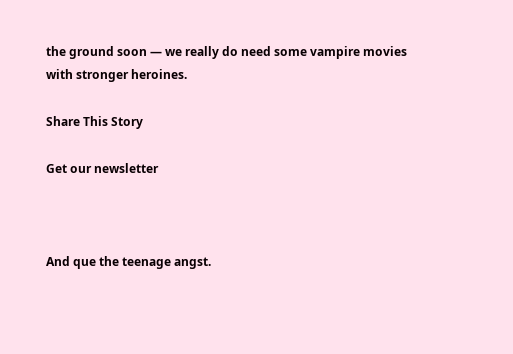the ground soon — we really do need some vampire movies with stronger heroines.

Share This Story

Get our newsletter



And que the teenage angst.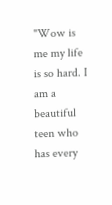"Wow is me my life is so hard. I am a beautiful teen who has every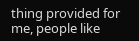thing provided for me, people like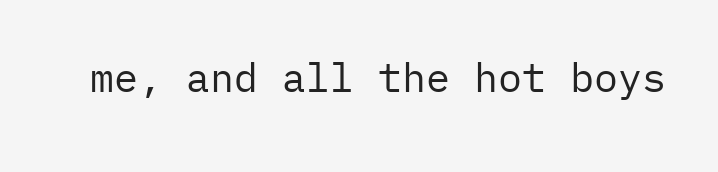me, and all the hot boys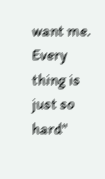want me. Every thing is just so hard"